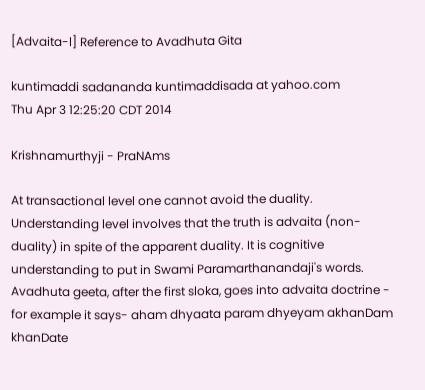[Advaita-l] Reference to Avadhuta Gita

kuntimaddi sadananda kuntimaddisada at yahoo.com
Thu Apr 3 12:25:20 CDT 2014

Krishnamurthyji - PraNAms

At transactional level one cannot avoid the duality. Understanding level involves that the truth is advaita (non-duality) in spite of the apparent duality. It is cognitive understanding to put in Swami Paramarthanandaji's words. Avadhuta geeta, after the first sloka, goes into advaita doctrine - for example it says- aham dhyaata param dhyeyam akhanDam khanDate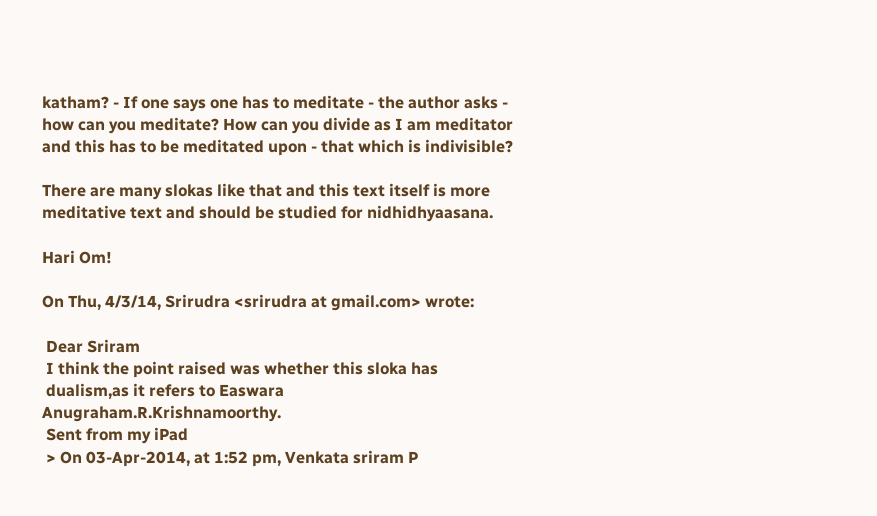katham? - If one says one has to meditate - the author asks - how can you meditate? How can you divide as I am meditator and this has to be meditated upon - that which is indivisible?

There are many slokas like that and this text itself is more meditative text and should be studied for nidhidhyaasana.

Hari Om!

On Thu, 4/3/14, Srirudra <srirudra at gmail.com> wrote:

 Dear Sriram
 I think the point raised was whether this sloka has
 dualism,as it refers to Easwara Anugraham.R.Krishnamoorthy.
 Sent from my iPad
 > On 03-Apr-2014, at 1:52 pm, Venkata sriram P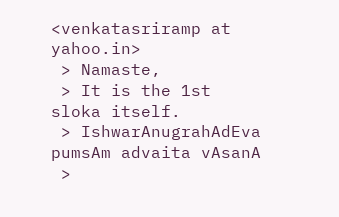<venkatasriramp at yahoo.in>
 > Namaste,
 > It is the 1st sloka itself.
 > IshwarAnugrahAdEva pumsAm advaita vAsanA
 >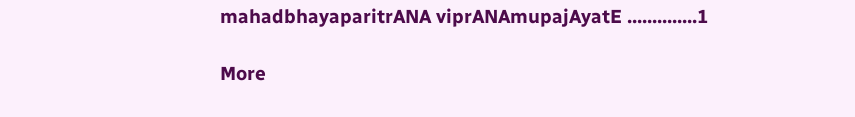mahadbhayaparitrANA viprANAmupajAyatE ..............1

More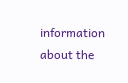information about the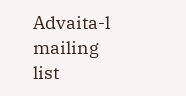Advaita-l mailing list